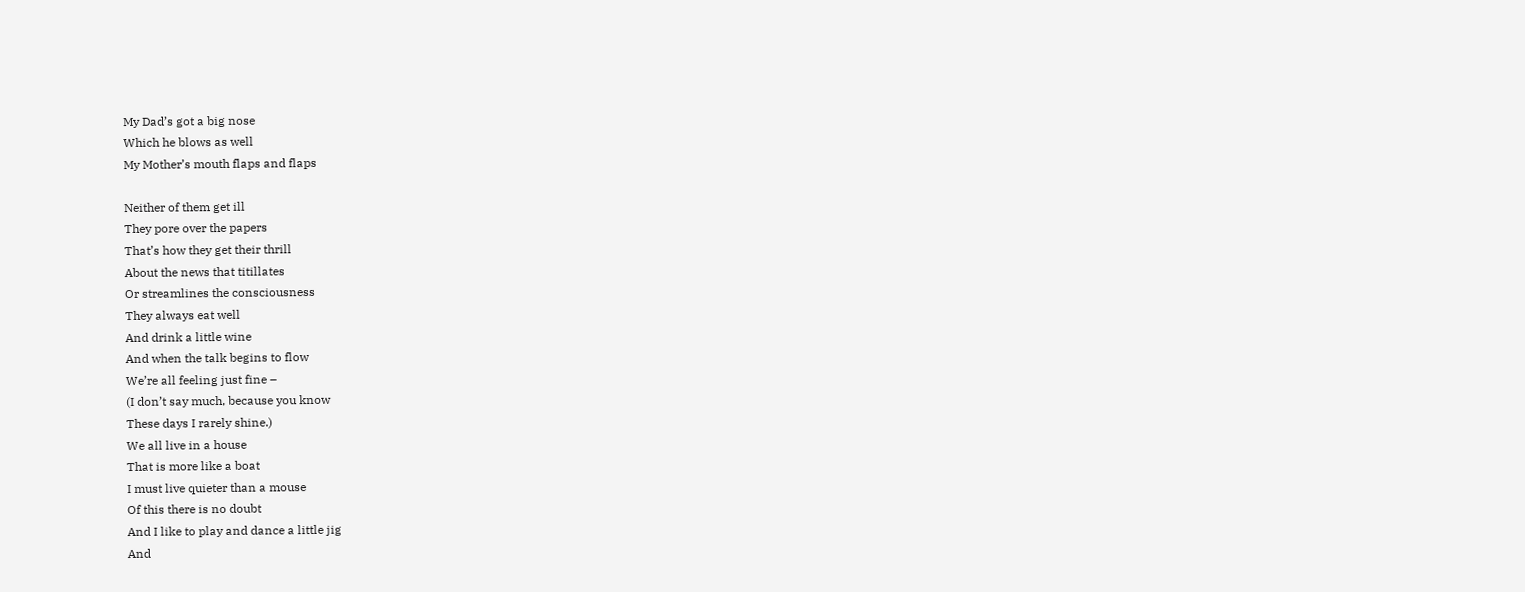My Dad’s got a big nose
Which he blows as well
My Mother’s mouth flaps and flaps

Neither of them get ill
They pore over the papers
That’s how they get their thrill
About the news that titillates
Or streamlines the consciousness
They always eat well
And drink a little wine
And when the talk begins to flow
We’re all feeling just fine –
(I don’t say much, because you know
These days I rarely shine.)
We all live in a house
That is more like a boat
I must live quieter than a mouse
Of this there is no doubt
And I like to play and dance a little jig
And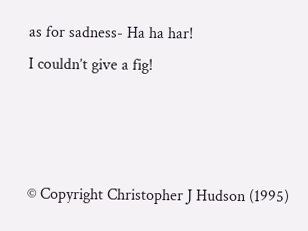as for sadness- Ha ha har!
I couldn’t give a fig!



© Copyright Christopher J Hudson (1995)